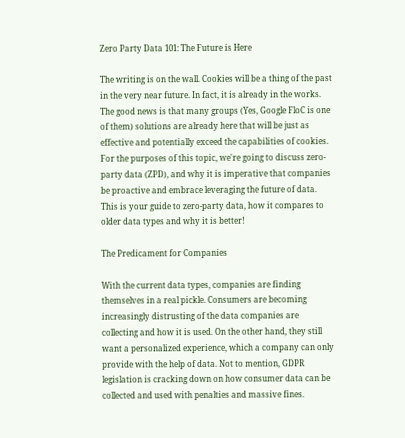Zero Party Data 101: The Future is Here

The writing is on the wall. Cookies will be a thing of the past in the very near future. In fact, it is already in the works. The good news is that many groups (Yes, Google FloC is one of them) solutions are already here that will be just as effective and potentially exceed the capabilities of cookies. For the purposes of this topic, we're going to discuss zero-party data (ZPD), and why it is imperative that companies be proactive and embrace leveraging the future of data. This is your guide to zero-party data, how it compares to older data types and why it is better!

The Predicament for Companies

With the current data types, companies are finding themselves in a real pickle. Consumers are becoming increasingly distrusting of the data companies are collecting and how it is used. On the other hand, they still want a personalized experience, which a company can only provide with the help of data. Not to mention, GDPR legislation is cracking down on how consumer data can be collected and used with penalties and massive fines.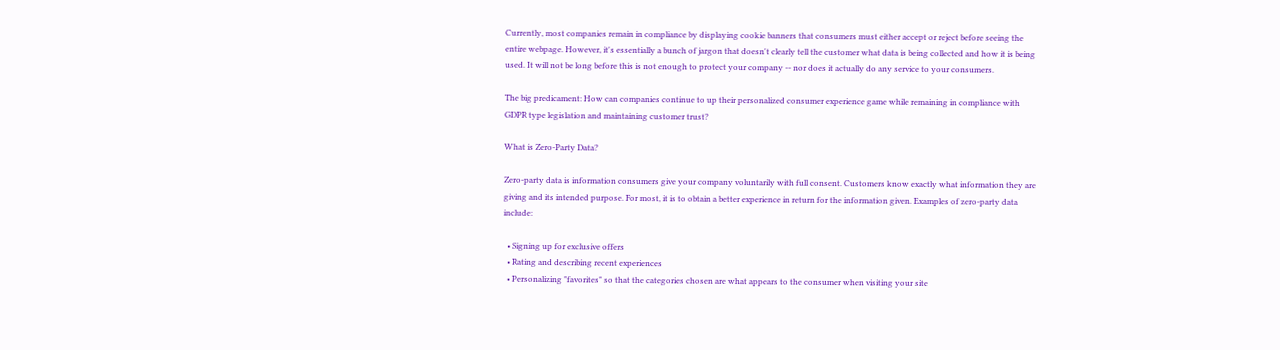Currently, most companies remain in compliance by displaying cookie banners that consumers must either accept or reject before seeing the entire webpage. However, it's essentially a bunch of jargon that doesn't clearly tell the customer what data is being collected and how it is being used. It will not be long before this is not enough to protect your company -- nor does it actually do any service to your consumers.

The big predicament: How can companies continue to up their personalized consumer experience game while remaining in compliance with GDPR type legislation and maintaining customer trust?

What is Zero-Party Data?

Zero-party data is information consumers give your company voluntarily with full consent. Customers know exactly what information they are giving and its intended purpose. For most, it is to obtain a better experience in return for the information given. Examples of zero-party data include:

  • Signing up for exclusive offers
  • Rating and describing recent experiences
  • Personalizing "favorites" so that the categories chosen are what appears to the consumer when visiting your site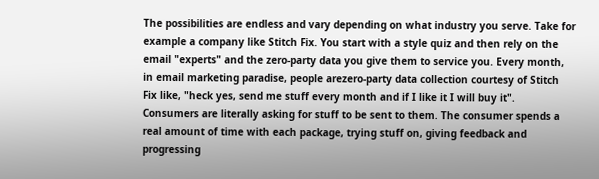The possibilities are endless and vary depending on what industry you serve. Take for example a company like Stitch Fix. You start with a style quiz and then rely on the email "experts" and the zero-party data you give them to service you. Every month, in email marketing paradise, people arezero-party data collection courtesy of Stitch Fix like, "heck yes, send me stuff every month and if I like it I will buy it".  Consumers are literally asking for stuff to be sent to them. The consumer spends a real amount of time with each package, trying stuff on, giving feedback and progressing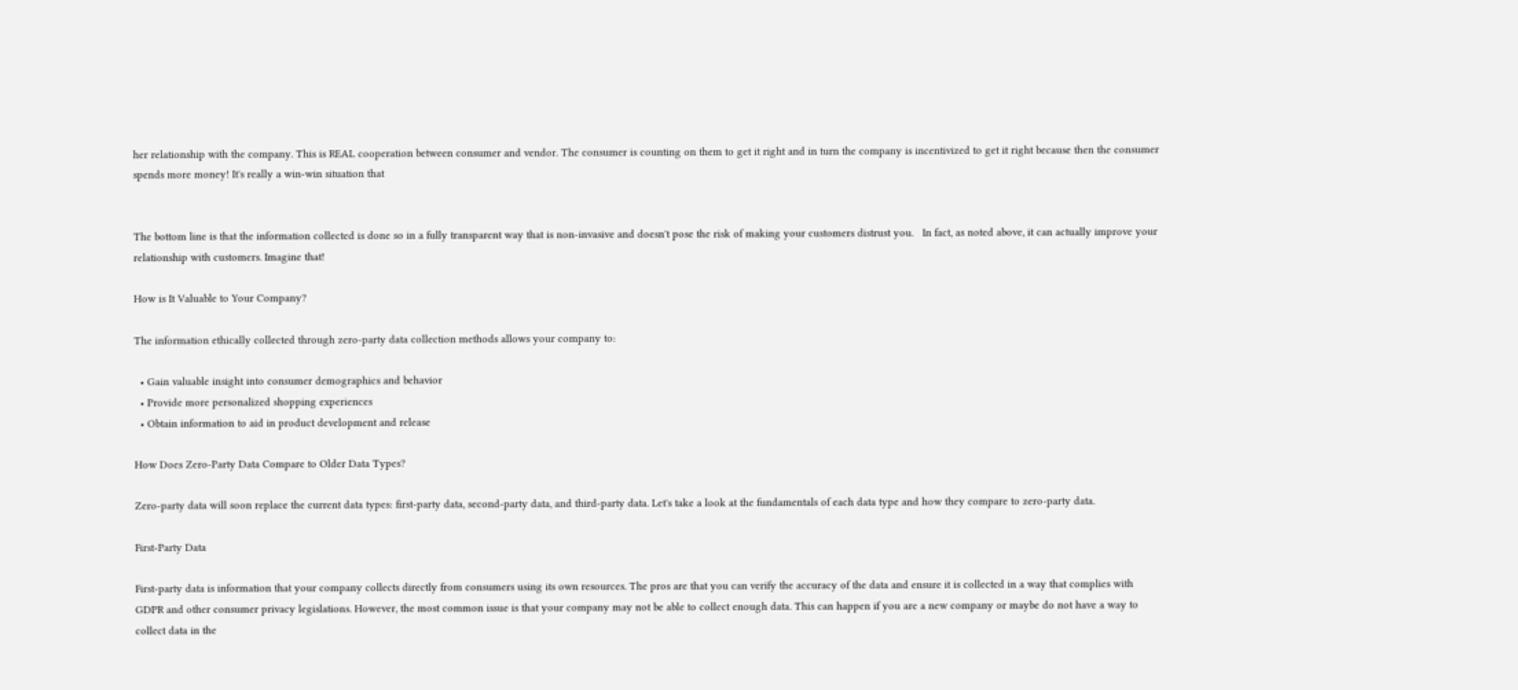her relationship with the company. This is REAL cooperation between consumer and vendor. The consumer is counting on them to get it right and in turn the company is incentivized to get it right because then the consumer spends more money! It's really a win-win situation that


The bottom line is that the information collected is done so in a fully transparent way that is non-invasive and doesn't pose the risk of making your customers distrust you.   In fact, as noted above, it can actually improve your relationship with customers. Imagine that!

How is It Valuable to Your Company?

The information ethically collected through zero-party data collection methods allows your company to:

  • Gain valuable insight into consumer demographics and behavior
  • Provide more personalized shopping experiences
  • Obtain information to aid in product development and release

How Does Zero-Party Data Compare to Older Data Types?

Zero-party data will soon replace the current data types: first-party data, second-party data, and third-party data. Let's take a look at the fundamentals of each data type and how they compare to zero-party data.

First-Party Data

First-party data is information that your company collects directly from consumers using its own resources. The pros are that you can verify the accuracy of the data and ensure it is collected in a way that complies with GDPR and other consumer privacy legislations. However, the most common issue is that your company may not be able to collect enough data. This can happen if you are a new company or maybe do not have a way to collect data in the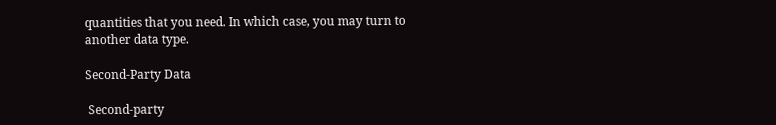quantities that you need. In which case, you may turn to another data type.

Second-Party Data

 Second-party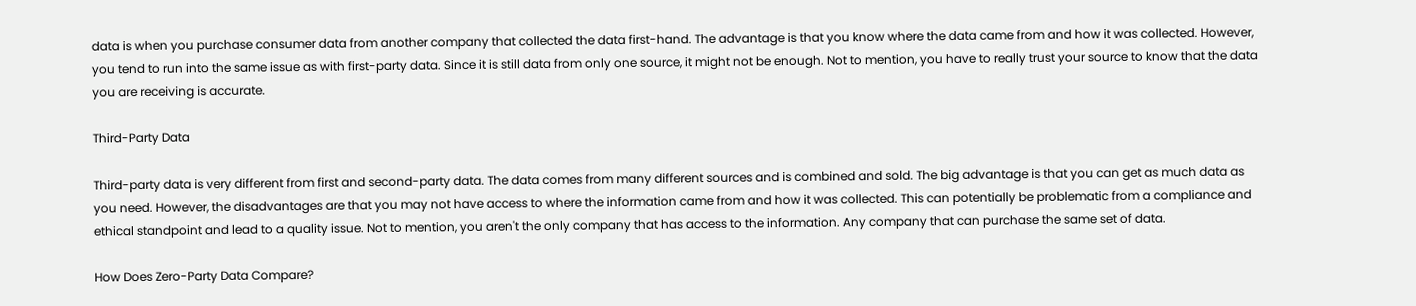data is when you purchase consumer data from another company that collected the data first-hand. The advantage is that you know where the data came from and how it was collected. However, you tend to run into the same issue as with first-party data. Since it is still data from only one source, it might not be enough. Not to mention, you have to really trust your source to know that the data you are receiving is accurate.

Third-Party Data

Third-party data is very different from first and second-party data. The data comes from many different sources and is combined and sold. The big advantage is that you can get as much data as you need. However, the disadvantages are that you may not have access to where the information came from and how it was collected. This can potentially be problematic from a compliance and ethical standpoint and lead to a quality issue. Not to mention, you aren't the only company that has access to the information. Any company that can purchase the same set of data.

How Does Zero-Party Data Compare?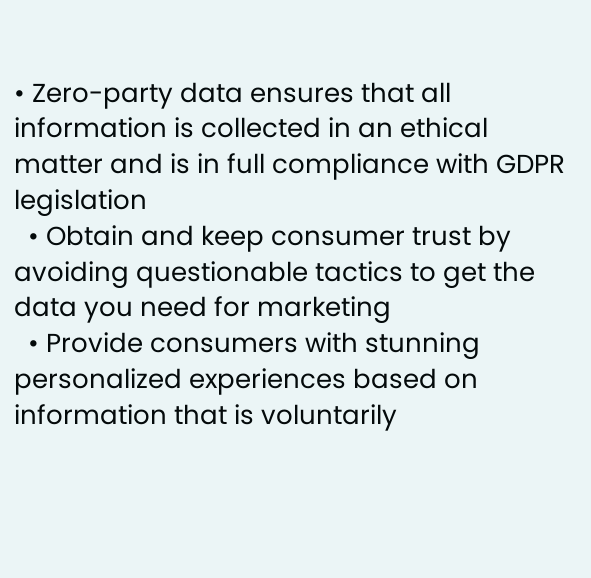• Zero-party data ensures that all information is collected in an ethical matter and is in full compliance with GDPR legislation
  • Obtain and keep consumer trust by avoiding questionable tactics to get the data you need for marketing
  • Provide consumers with stunning personalized experiences based on information that is voluntarily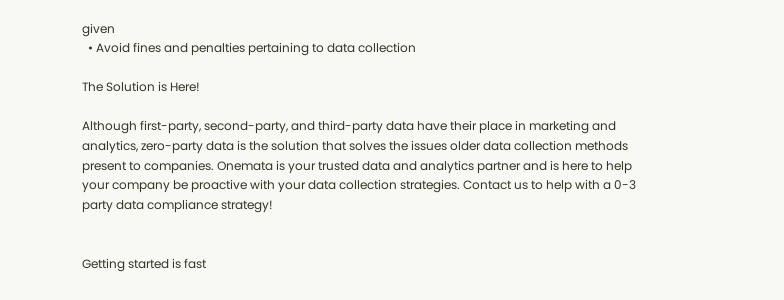given
  • Avoid fines and penalties pertaining to data collection

The Solution is Here!

Although first-party, second-party, and third-party data have their place in marketing and analytics, zero-party data is the solution that solves the issues older data collection methods present to companies. Onemata is your trusted data and analytics partner and is here to help your company be proactive with your data collection strategies. Contact us to help with a 0-3 party data compliance strategy!


Getting started is fast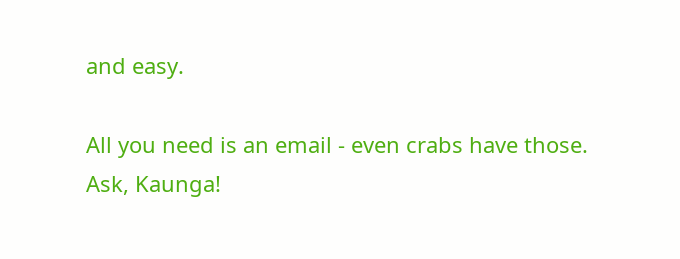and easy.

All you need is an email - even crabs have those. Ask, Kaunga!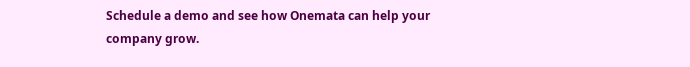Schedule a demo and see how Onemata can help your company grow.